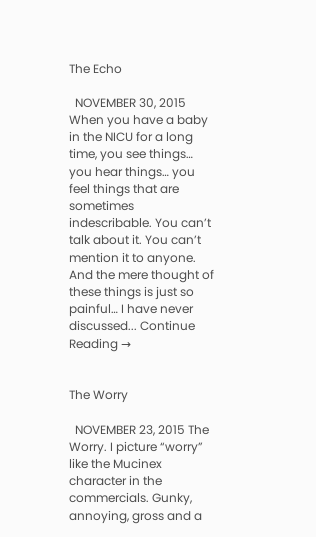The Echo

  NOVEMBER 30, 2015 When you have a baby in the NICU for a long time, you see things… you hear things… you feel things that are sometimes indescribable. You can’t talk about it. You can’t mention it to anyone. And the mere thought of these things is just so painful… I have never discussed... Continue Reading →


The Worry

  NOVEMBER 23, 2015 The Worry. I picture “worry” like the Mucinex character in the commercials. Gunky, annoying, gross and a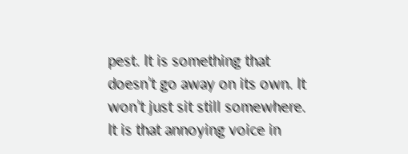pest. It is something that doesn’t go away on its own. It won’t just sit still somewhere. It is that annoying voice in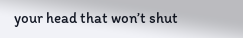your head that won’t shut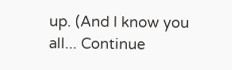up. (And I know you all... Continue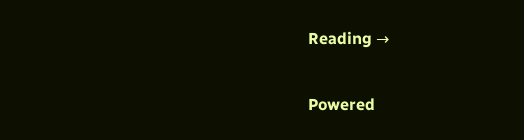Reading →

Powered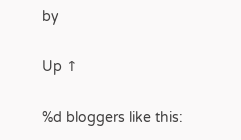by

Up ↑

%d bloggers like this: